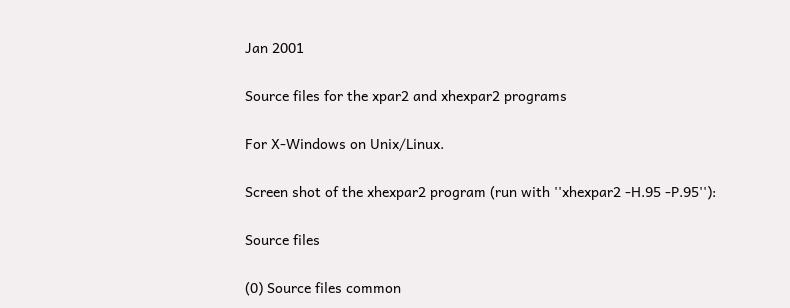Jan 2001

Source files for the xpar2 and xhexpar2 programs

For X-Windows on Unix/Linux.

Screen shot of the xhexpar2 program (run with ''xhexpar2 -H.95 -P.95''):

Source files

(0) Source files common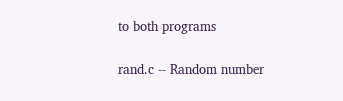to both programs

rand.c -- Random number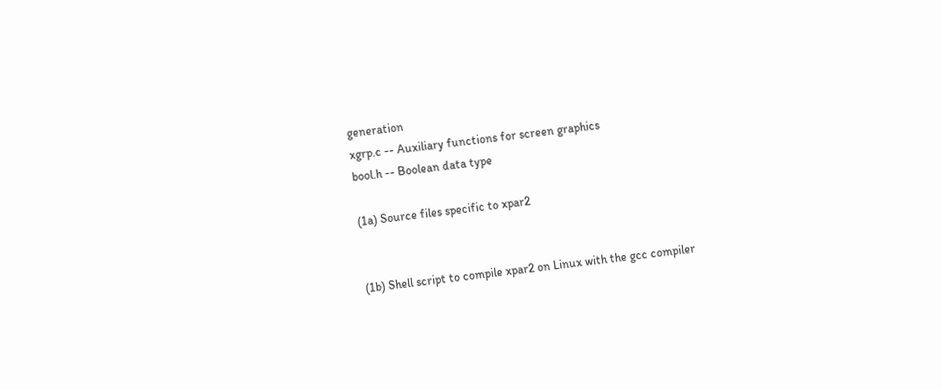generation
xgrp.c -- Auxiliary functions for screen graphics
bool.h -- Boolean data type

(1a) Source files specific to xpar2


(1b) Shell script to compile xpar2 on Linux with the gcc compiler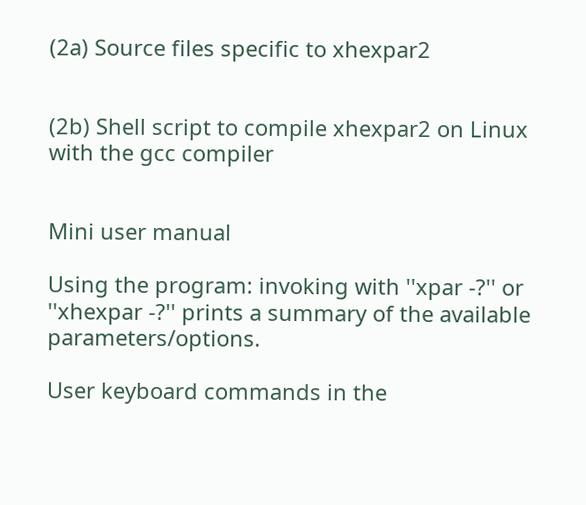(2a) Source files specific to xhexpar2


(2b) Shell script to compile xhexpar2 on Linux with the gcc compiler


Mini user manual

Using the program: invoking with ''xpar -?'' or ''xhexpar -?'' prints a summary of the available parameters/options.

User keyboard commands in the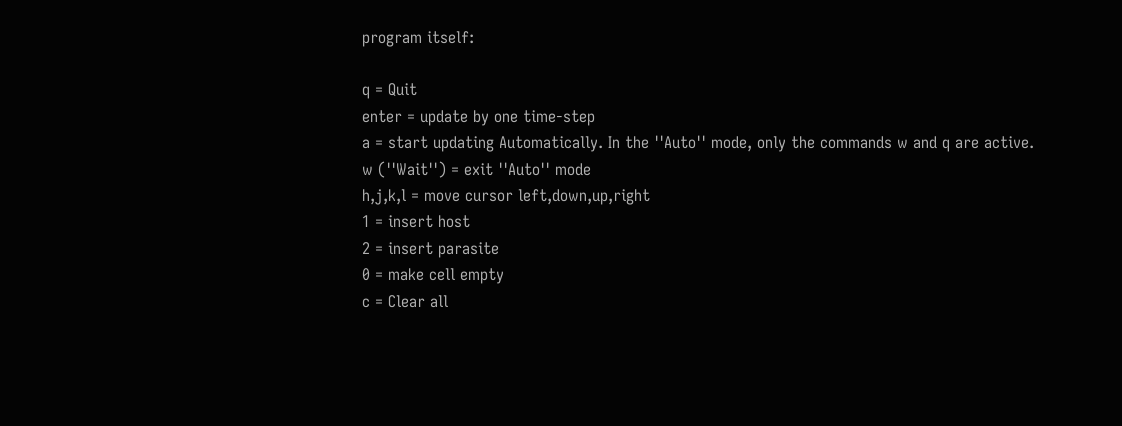program itself:

q = Quit
enter = update by one time-step
a = start updating Automatically. In the ''Auto'' mode, only the commands w and q are active.
w (''Wait'') = exit ''Auto'' mode
h,j,k,l = move cursor left,down,up,right
1 = insert host
2 = insert parasite
0 = make cell empty
c = Clear all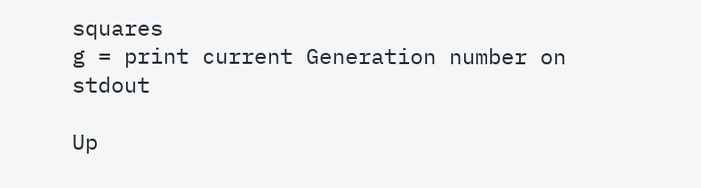squares
g = print current Generation number on stdout

Up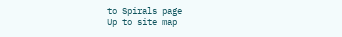to Spirals page
Up to site map